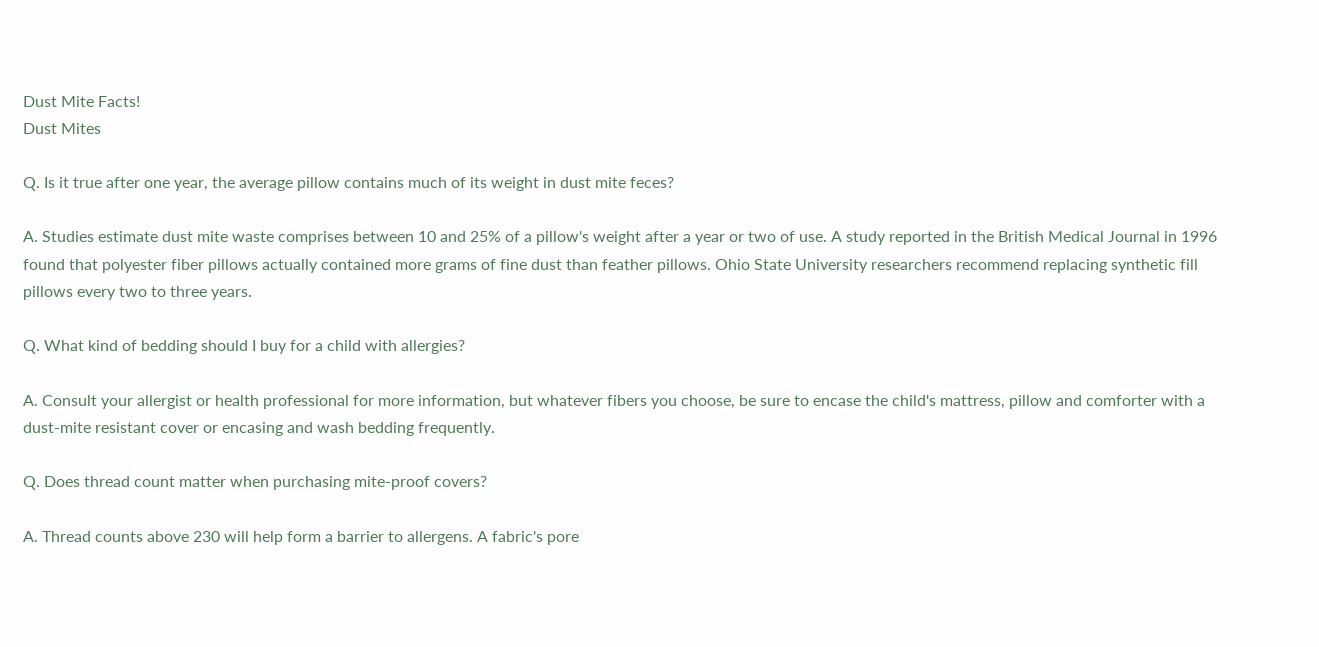Dust Mite Facts!
Dust Mites

Q. Is it true after one year, the average pillow contains much of its weight in dust mite feces?

A. Studies estimate dust mite waste comprises between 10 and 25% of a pillow's weight after a year or two of use. A study reported in the British Medical Journal in 1996 found that polyester fiber pillows actually contained more grams of fine dust than feather pillows. Ohio State University researchers recommend replacing synthetic fill pillows every two to three years.

Q. What kind of bedding should I buy for a child with allergies?

A. Consult your allergist or health professional for more information, but whatever fibers you choose, be sure to encase the child's mattress, pillow and comforter with a dust-mite resistant cover or encasing and wash bedding frequently.

Q. Does thread count matter when purchasing mite-proof covers?

A. Thread counts above 230 will help form a barrier to allergens. A fabric's pore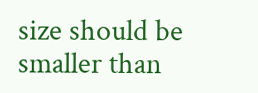size should be smaller than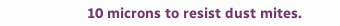10 microns to resist dust mites.